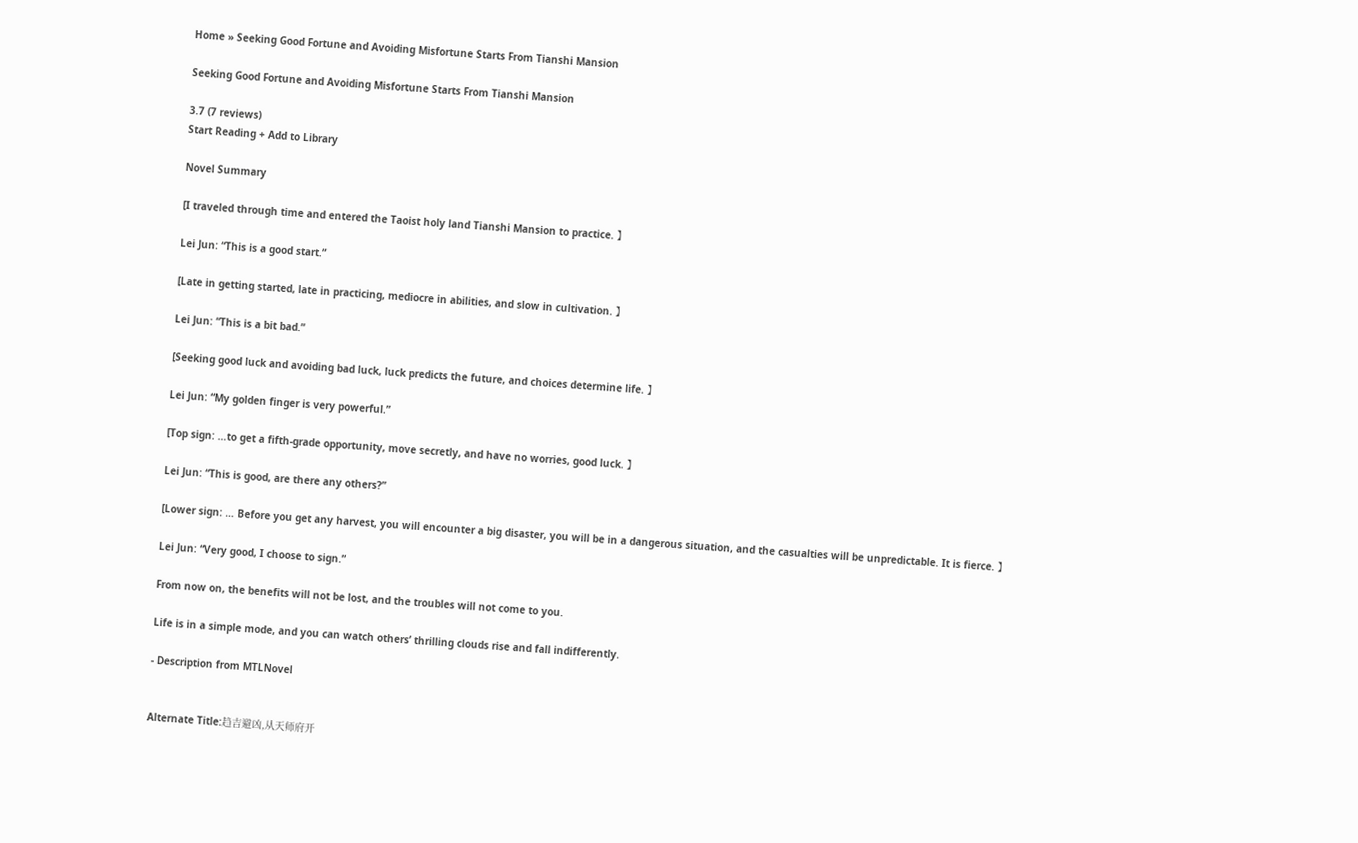Home » Seeking Good Fortune and Avoiding Misfortune Starts From Tianshi Mansion

Seeking Good Fortune and Avoiding Misfortune Starts From Tianshi Mansion

3.7 (7 reviews)
Start Reading + Add to Library

Novel Summary

[I traveled through time and entered the Taoist holy land Tianshi Mansion to practice. 】

Lei Jun: “This is a good start.”

[Late in getting started, late in practicing, mediocre in abilities, and slow in cultivation. 】

Lei Jun: “This is a bit bad.”

[Seeking good luck and avoiding bad luck, luck predicts the future, and choices determine life. 】

Lei Jun: “My golden finger is very powerful.”

[Top sign: …to get a fifth-grade opportunity, move secretly, and have no worries, good luck. 】

Lei Jun: “This is good, are there any others?”

[Lower sign: … Before you get any harvest, you will encounter a big disaster, you will be in a dangerous situation, and the casualties will be unpredictable. It is fierce. 】

Lei Jun: “Very good, I choose to sign.”

From now on, the benefits will not be lost, and the troubles will not come to you.

Life is in a simple mode, and you can watch others’ thrilling clouds rise and fall indifferently.

- Description from MTLNovel


Alternate Title:趋吉避凶,从天师府开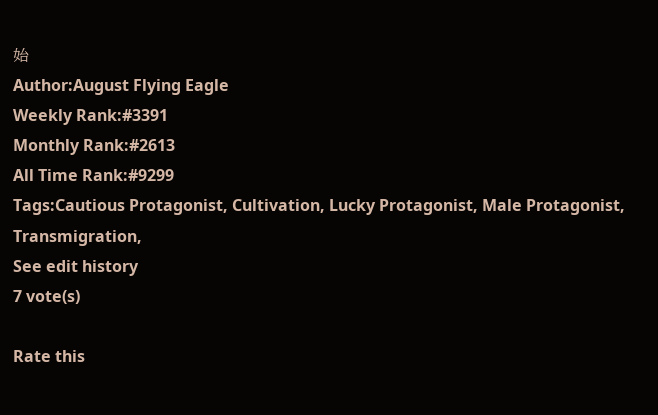始
Author:August Flying Eagle
Weekly Rank:#3391
Monthly Rank:#2613
All Time Rank:#9299
Tags:Cautious Protagonist, Cultivation, Lucky Protagonist, Male Protagonist, Transmigration,
See edit history
7 vote(s)

Rate this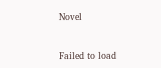Novel



Failed to load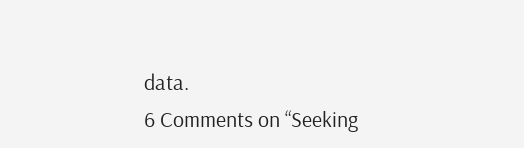data.
6 Comments on “Seeking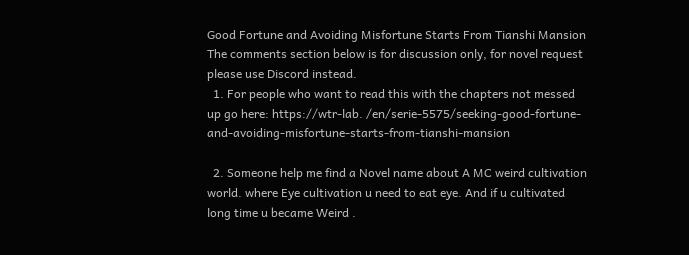Good Fortune and Avoiding Misfortune Starts From Tianshi Mansion
The comments section below is for discussion only, for novel request please use Discord instead.
  1. For people who want to read this with the chapters not messed up go here: https://wtr-lab. /en/serie-5575/seeking-good-fortune-and-avoiding-misfortune-starts-from-tianshi-mansion

  2. Someone help me find a Novel name about A MC weird cultivation world. where Eye cultivation u need to eat eye. And if u cultivated long time u became Weird .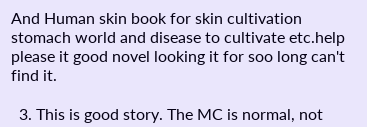And Human skin book for skin cultivation stomach world and disease to cultivate etc.help please it good novel looking it for soo long can't find it.

  3. This is good story. The MC is normal, not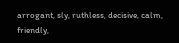arrogant, sly, ruthless, decisive, calm, friendly,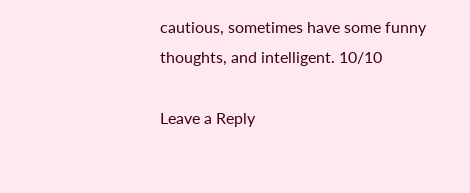cautious, sometimes have some funny thoughts, and intelligent. 10/10

Leave a Reply